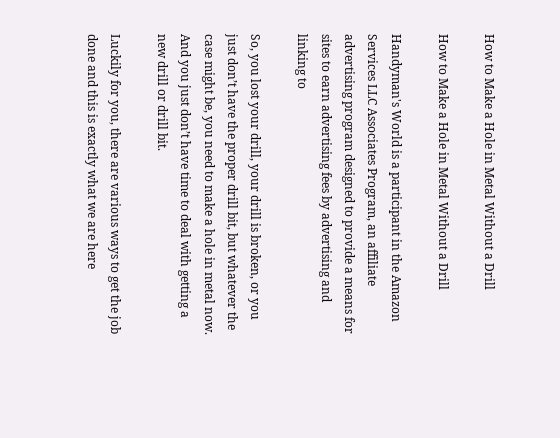How to Make a Hole in Metal Without a Drill

How to Make a Hole in Metal Without a Drill

Handyman's World is a participant in the Amazon Services LLC Associates Program, an affiliate advertising program designed to provide a means for sites to earn advertising fees by advertising and linking to

So, you lost your drill, your drill is broken, or you just don’t have the proper drill bit, but whatever the case might be, you need to make a hole in metal now. And you just don’t have time to deal with getting a new drill or drill bit.

Luckily for you, there are various ways to get the job done and this is exactly what we are here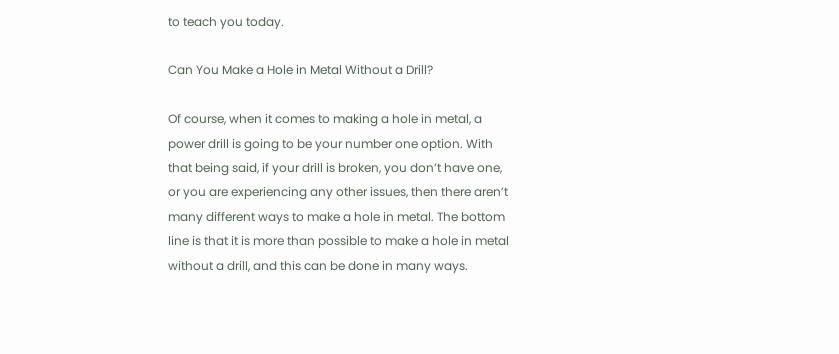to teach you today.

Can You Make a Hole in Metal Without a Drill?

Of course, when it comes to making a hole in metal, a power drill is going to be your number one option. With that being said, if your drill is broken, you don’t have one, or you are experiencing any other issues, then there aren’t many different ways to make a hole in metal. The bottom line is that it is more than possible to make a hole in metal without a drill, and this can be done in many ways.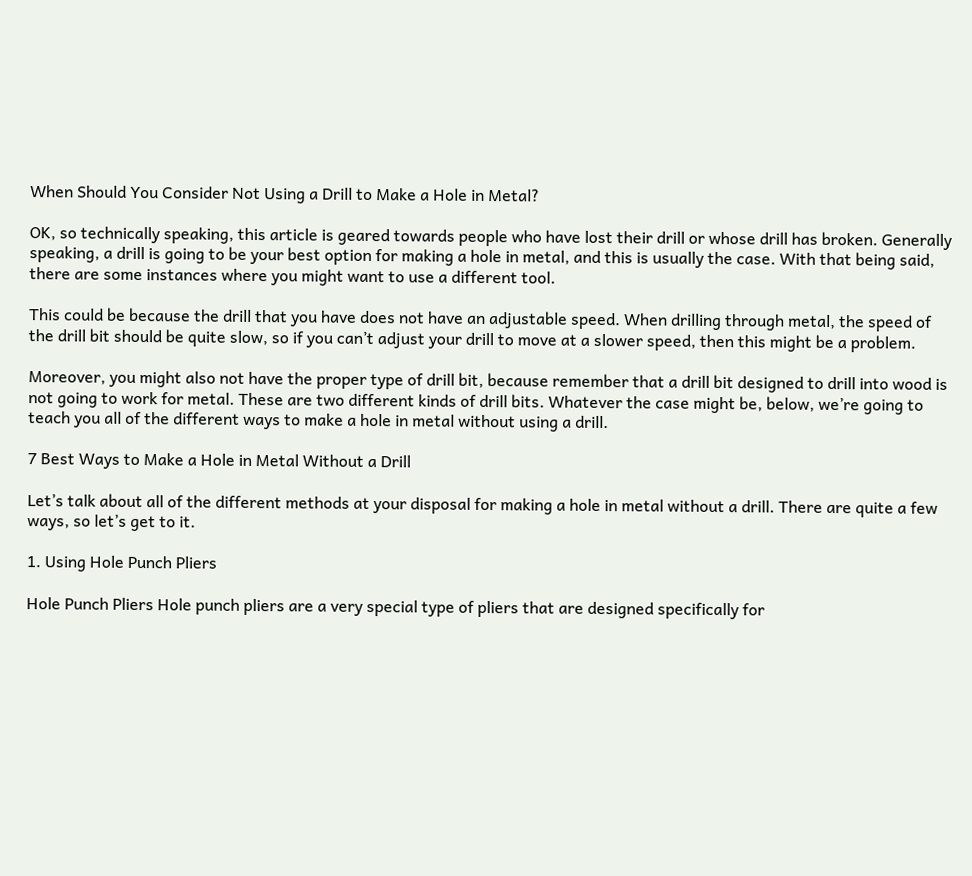When Should You Consider Not Using a Drill to Make a Hole in Metal?

OK, so technically speaking, this article is geared towards people who have lost their drill or whose drill has broken. Generally speaking, a drill is going to be your best option for making a hole in metal, and this is usually the case. With that being said, there are some instances where you might want to use a different tool.

This could be because the drill that you have does not have an adjustable speed. When drilling through metal, the speed of the drill bit should be quite slow, so if you can’t adjust your drill to move at a slower speed, then this might be a problem.

Moreover, you might also not have the proper type of drill bit, because remember that a drill bit designed to drill into wood is not going to work for metal. These are two different kinds of drill bits. Whatever the case might be, below, we’re going to teach you all of the different ways to make a hole in metal without using a drill.

7 Best Ways to Make a Hole in Metal Without a Drill

Let’s talk about all of the different methods at your disposal for making a hole in metal without a drill. There are quite a few ways, so let’s get to it.

1. Using Hole Punch Pliers

Hole Punch Pliers Hole punch pliers are a very special type of pliers that are designed specifically for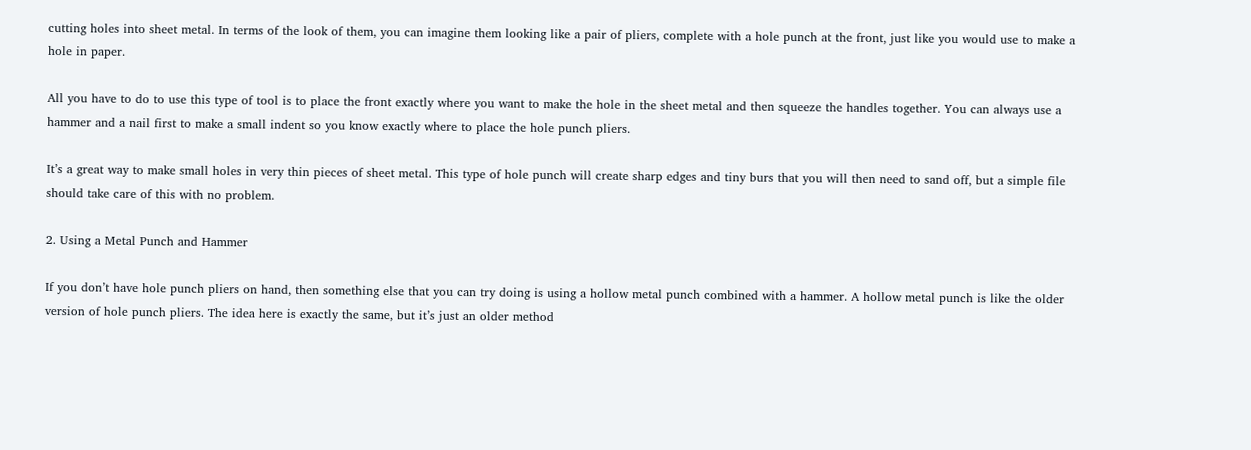cutting holes into sheet metal. In terms of the look of them, you can imagine them looking like a pair of pliers, complete with a hole punch at the front, just like you would use to make a hole in paper.

All you have to do to use this type of tool is to place the front exactly where you want to make the hole in the sheet metal and then squeeze the handles together. You can always use a hammer and a nail first to make a small indent so you know exactly where to place the hole punch pliers.

It’s a great way to make small holes in very thin pieces of sheet metal. This type of hole punch will create sharp edges and tiny burs that you will then need to sand off, but a simple file should take care of this with no problem.

2. Using a Metal Punch and Hammer

If you don’t have hole punch pliers on hand, then something else that you can try doing is using a hollow metal punch combined with a hammer. A hollow metal punch is like the older version of hole punch pliers. The idea here is exactly the same, but it’s just an older method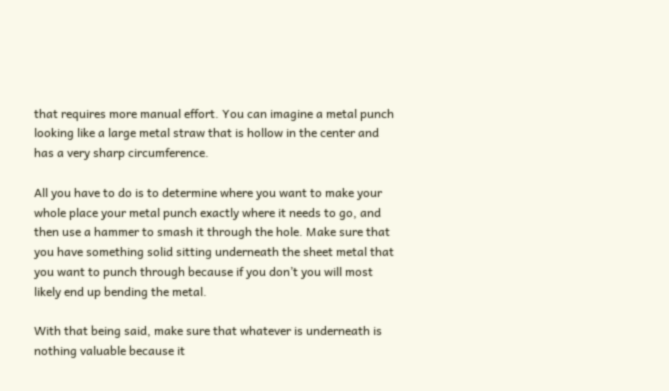that requires more manual effort. You can imagine a metal punch looking like a large metal straw that is hollow in the center and has a very sharp circumference.

All you have to do is to determine where you want to make your whole place your metal punch exactly where it needs to go, and then use a hammer to smash it through the hole. Make sure that you have something solid sitting underneath the sheet metal that you want to punch through because if you don’t you will most likely end up bending the metal.

With that being said, make sure that whatever is underneath is nothing valuable because it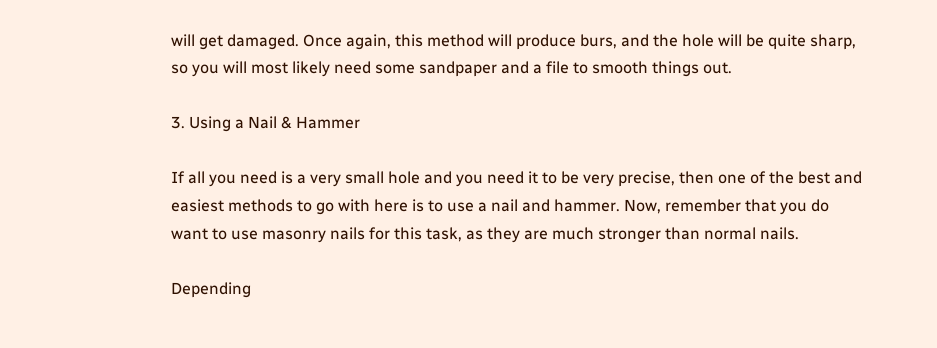will get damaged. Once again, this method will produce burs, and the hole will be quite sharp, so you will most likely need some sandpaper and a file to smooth things out.

3. Using a Nail & Hammer

If all you need is a very small hole and you need it to be very precise, then one of the best and easiest methods to go with here is to use a nail and hammer. Now, remember that you do want to use masonry nails for this task, as they are much stronger than normal nails.

Depending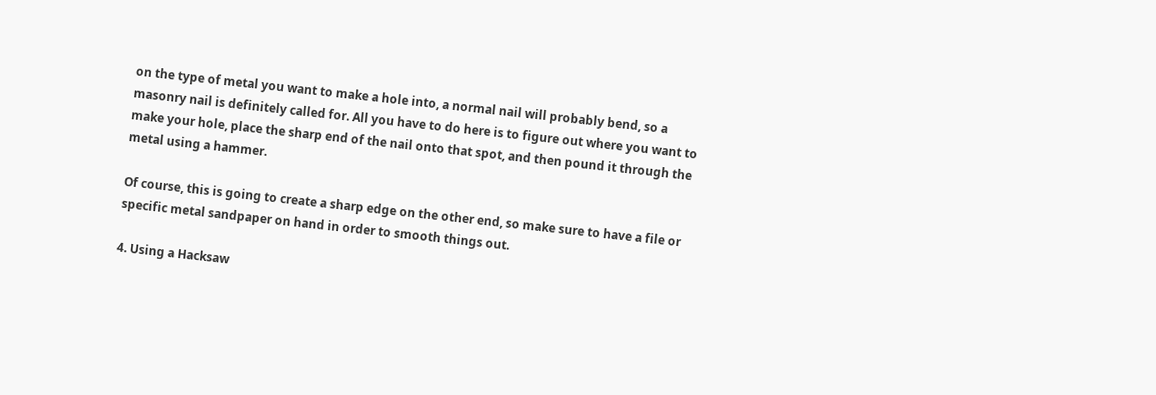on the type of metal you want to make a hole into, a normal nail will probably bend, so a masonry nail is definitely called for. All you have to do here is to figure out where you want to make your hole, place the sharp end of the nail onto that spot, and then pound it through the metal using a hammer.

Of course, this is going to create a sharp edge on the other end, so make sure to have a file or specific metal sandpaper on hand in order to smooth things out.

4. Using a Hacksaw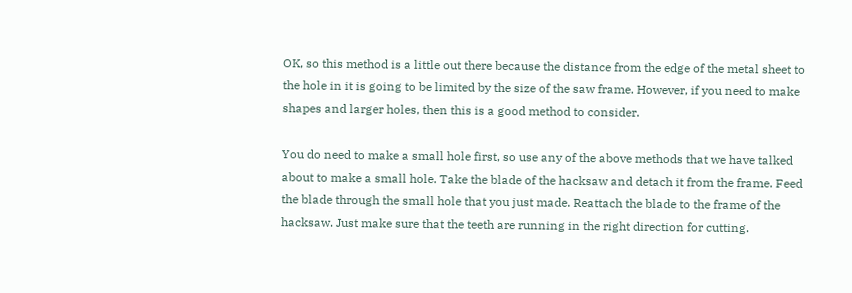OK, so this method is a little out there because the distance from the edge of the metal sheet to the hole in it is going to be limited by the size of the saw frame. However, if you need to make shapes and larger holes, then this is a good method to consider.

You do need to make a small hole first, so use any of the above methods that we have talked about to make a small hole. Take the blade of the hacksaw and detach it from the frame. Feed the blade through the small hole that you just made. Reattach the blade to the frame of the hacksaw. Just make sure that the teeth are running in the right direction for cutting.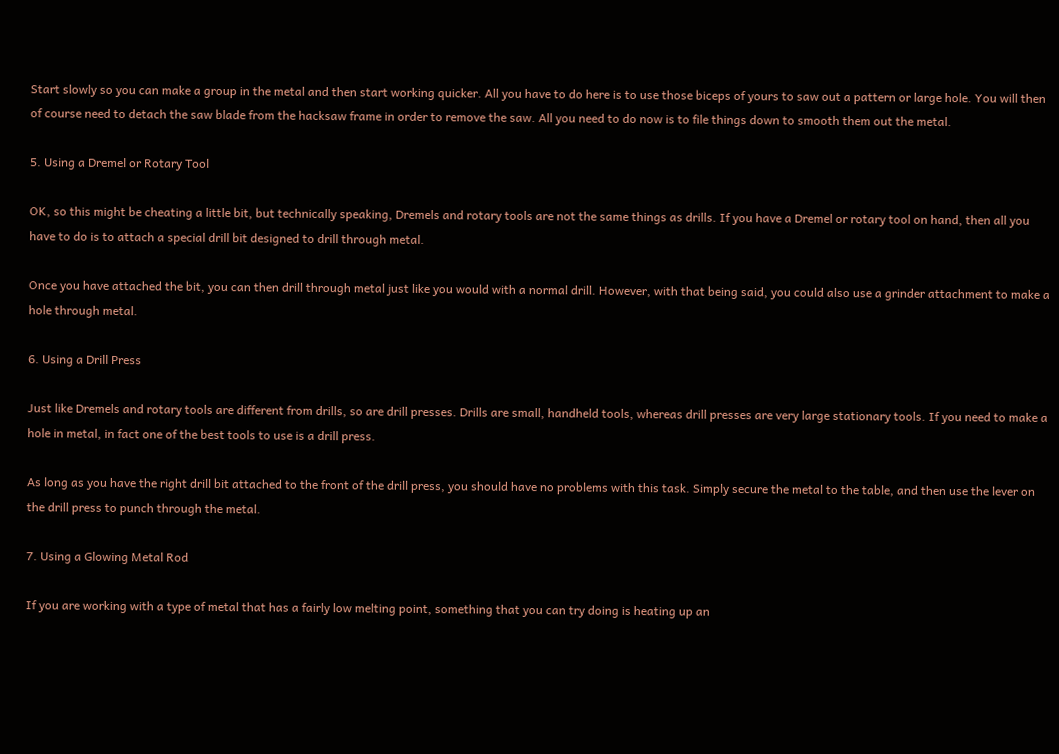Start slowly so you can make a group in the metal and then start working quicker. All you have to do here is to use those biceps of yours to saw out a pattern or large hole. You will then of course need to detach the saw blade from the hacksaw frame in order to remove the saw. All you need to do now is to file things down to smooth them out the metal.

5. Using a Dremel or Rotary Tool

OK, so this might be cheating a little bit, but technically speaking, Dremels and rotary tools are not the same things as drills. If you have a Dremel or rotary tool on hand, then all you have to do is to attach a special drill bit designed to drill through metal.

Once you have attached the bit, you can then drill through metal just like you would with a normal drill. However, with that being said, you could also use a grinder attachment to make a hole through metal.

6. Using a Drill Press

Just like Dremels and rotary tools are different from drills, so are drill presses. Drills are small, handheld tools, whereas drill presses are very large stationary tools. If you need to make a hole in metal, in fact one of the best tools to use is a drill press.

As long as you have the right drill bit attached to the front of the drill press, you should have no problems with this task. Simply secure the metal to the table, and then use the lever on the drill press to punch through the metal.

7. Using a Glowing Metal Rod

If you are working with a type of metal that has a fairly low melting point, something that you can try doing is heating up an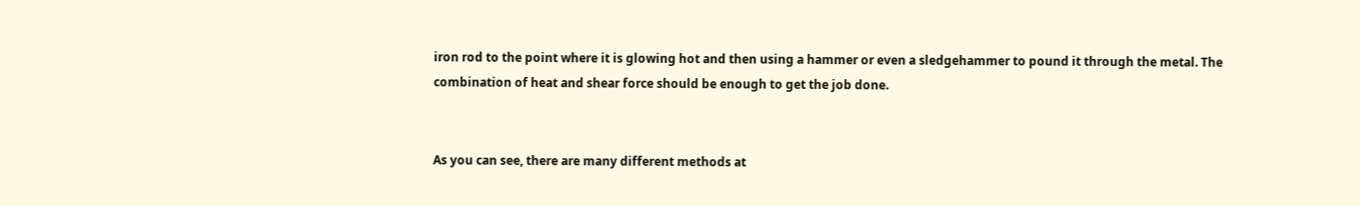iron rod to the point where it is glowing hot and then using a hammer or even a sledgehammer to pound it through the metal. The combination of heat and shear force should be enough to get the job done.


As you can see, there are many different methods at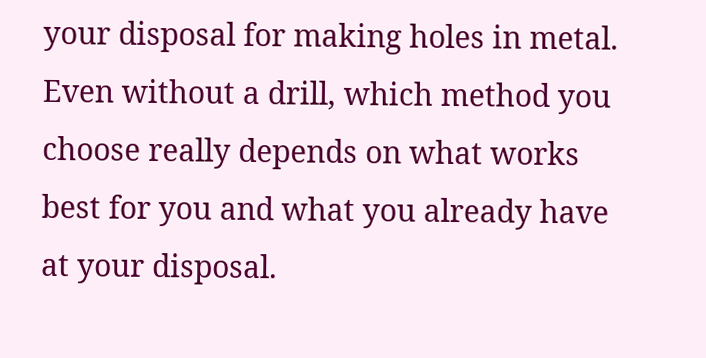your disposal for making holes in metal. Even without a drill, which method you choose really depends on what works best for you and what you already have at your disposal.